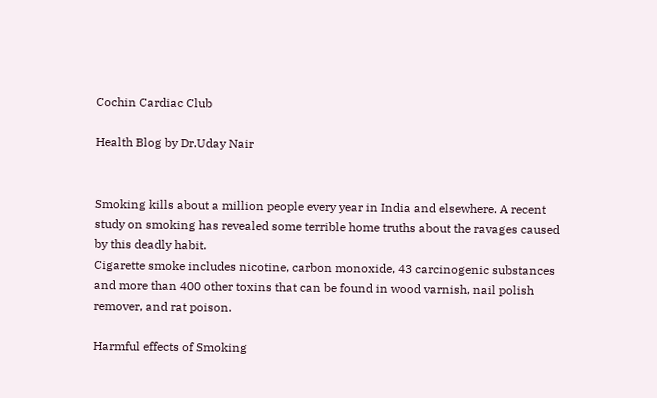Cochin Cardiac Club

Health Blog by Dr.Uday Nair


Smoking kills about a million people every year in India and elsewhere. A recent study on smoking has revealed some terrible home truths about the ravages caused by this deadly habit.
Cigarette smoke includes nicotine, carbon monoxide, 43 carcinogenic substances and more than 400 other toxins that can be found in wood varnish, nail polish remover, and rat poison.

Harmful effects of Smoking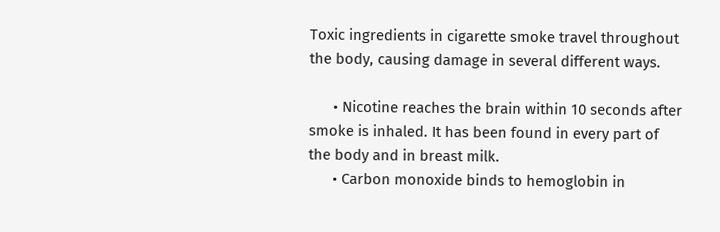Toxic ingredients in cigarette smoke travel throughout the body, causing damage in several different ways.

      • Nicotine reaches the brain within 10 seconds after smoke is inhaled. It has been found in every part of the body and in breast milk.
      • Carbon monoxide binds to hemoglobin in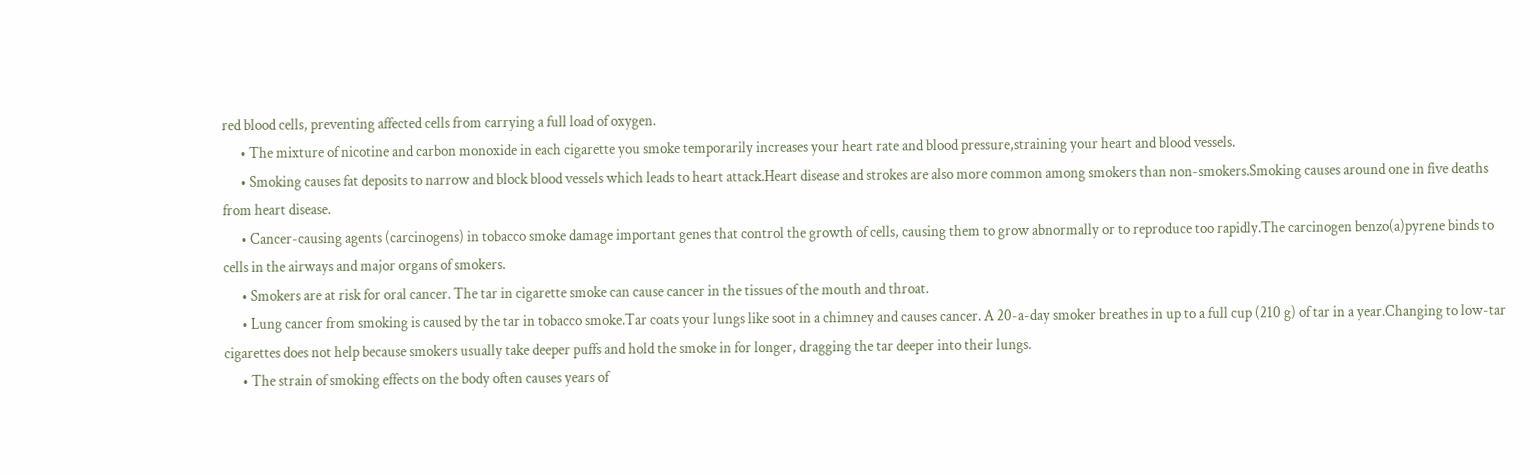red blood cells, preventing affected cells from carrying a full load of oxygen.
      • The mixture of nicotine and carbon monoxide in each cigarette you smoke temporarily increases your heart rate and blood pressure,straining your heart and blood vessels.
      • Smoking causes fat deposits to narrow and block blood vessels which leads to heart attack.Heart disease and strokes are also more common among smokers than non-smokers.Smoking causes around one in five deaths from heart disease.
      • Cancer-causing agents (carcinogens) in tobacco smoke damage important genes that control the growth of cells, causing them to grow abnormally or to reproduce too rapidly.The carcinogen benzo(a)pyrene binds to cells in the airways and major organs of smokers.
      • Smokers are at risk for oral cancer. The tar in cigarette smoke can cause cancer in the tissues of the mouth and throat.
      • Lung cancer from smoking is caused by the tar in tobacco smoke.Tar coats your lungs like soot in a chimney and causes cancer. A 20-a-day smoker breathes in up to a full cup (210 g) of tar in a year.Changing to low-tar cigarettes does not help because smokers usually take deeper puffs and hold the smoke in for longer, dragging the tar deeper into their lungs.
      • The strain of smoking effects on the body often causes years of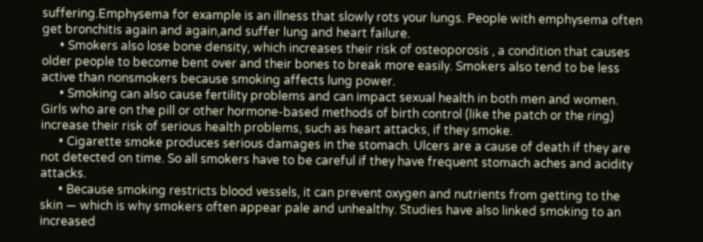suffering.Emphysema for example is an illness that slowly rots your lungs. People with emphysema often get bronchitis again and again,and suffer lung and heart failure.
      • Smokers also lose bone density, which increases their risk of osteoporosis , a condition that causes older people to become bent over and their bones to break more easily. Smokers also tend to be less active than nonsmokers because smoking affects lung power.
      • Smoking can also cause fertility problems and can impact sexual health in both men and women. Girls who are on the pill or other hormone-based methods of birth control (like the patch or the ring) increase their risk of serious health problems, such as heart attacks, if they smoke.
      • Cigarette smoke produces serious damages in the stomach. Ulcers are a cause of death if they are not detected on time. So all smokers have to be careful if they have frequent stomach aches and acidity attacks.
      • Because smoking restricts blood vessels, it can prevent oxygen and nutrients from getting to the skin — which is why smokers often appear pale and unhealthy. Studies have also linked smoking to an increased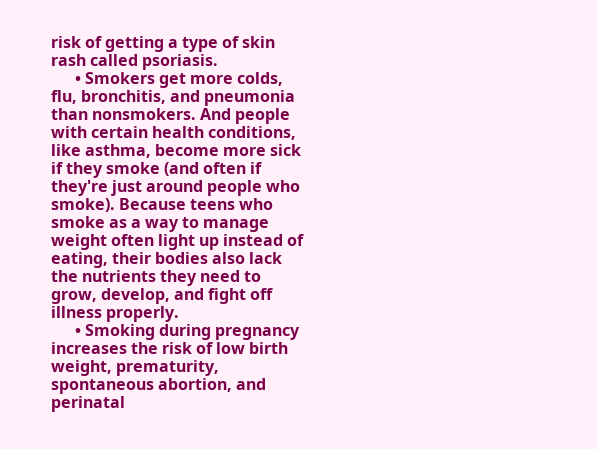risk of getting a type of skin rash called psoriasis.
      • Smokers get more colds, flu, bronchitis, and pneumonia than nonsmokers. And people with certain health conditions, like asthma, become more sick if they smoke (and often if they're just around people who smoke). Because teens who smoke as a way to manage weight often light up instead of eating, their bodies also lack the nutrients they need to grow, develop, and fight off illness properly.
      • Smoking during pregnancy increases the risk of low birth weight, prematurity, spontaneous abortion, and perinatal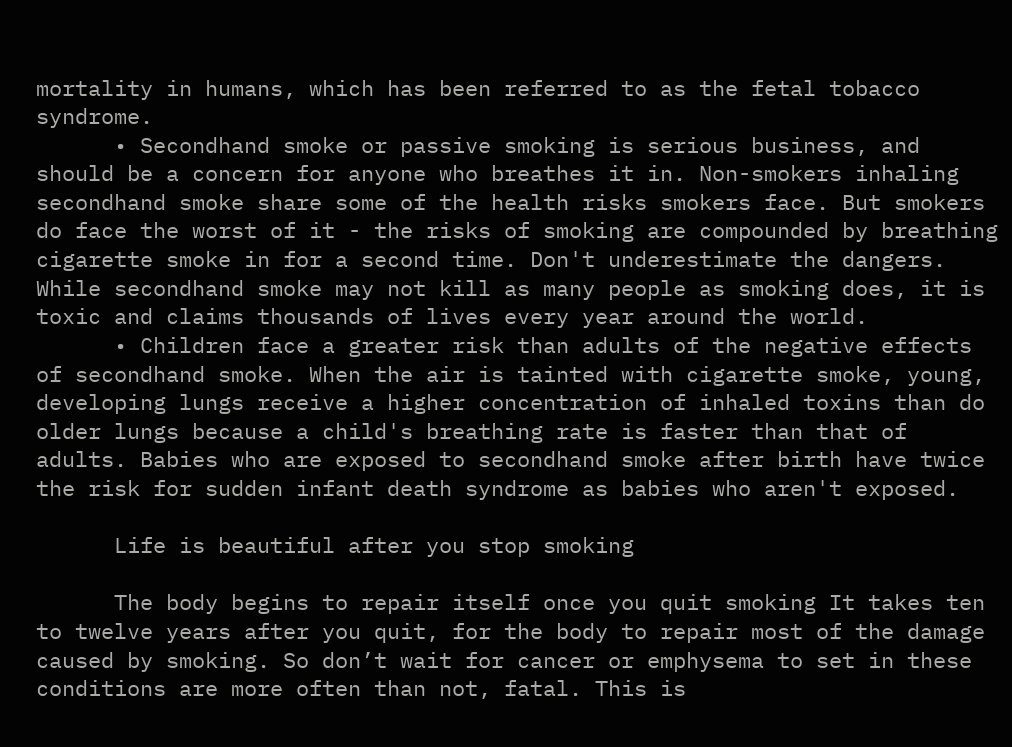mortality in humans, which has been referred to as the fetal tobacco syndrome.
      • Secondhand smoke or passive smoking is serious business, and should be a concern for anyone who breathes it in. Non-smokers inhaling secondhand smoke share some of the health risks smokers face. But smokers do face the worst of it - the risks of smoking are compounded by breathing cigarette smoke in for a second time. Don't underestimate the dangers. While secondhand smoke may not kill as many people as smoking does, it is toxic and claims thousands of lives every year around the world.
      • Children face a greater risk than adults of the negative effects of secondhand smoke. When the air is tainted with cigarette smoke, young, developing lungs receive a higher concentration of inhaled toxins than do older lungs because a child's breathing rate is faster than that of adults. Babies who are exposed to secondhand smoke after birth have twice the risk for sudden infant death syndrome as babies who aren't exposed.

      Life is beautiful after you stop smoking

      The body begins to repair itself once you quit smoking It takes ten to twelve years after you quit, for the body to repair most of the damage caused by smoking. So don’t wait for cancer or emphysema to set in these conditions are more often than not, fatal. This is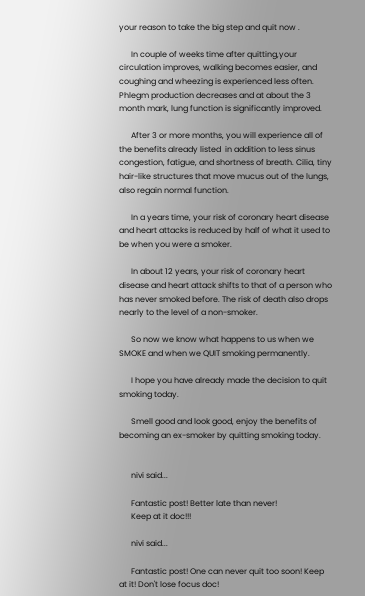your reason to take the big step and quit now .

      In couple of weeks time after quitting,your circulation improves, walking becomes easier, and coughing and wheezing is experienced less often. Phlegm production decreases and at about the 3 month mark, lung function is significantly improved.

      After 3 or more months, you will experience all of the benefits already listed  in addition to less sinus congestion, fatigue, and shortness of breath. Cilia, tiny hair-like structures that move mucus out of the lungs, also regain normal function.

      In a years time, your risk of coronary heart disease and heart attacks is reduced by half of what it used to be when you were a smoker.

      In about 12 years, your risk of coronary heart disease and heart attack shifts to that of a person who has never smoked before. The risk of death also drops nearly to the level of a non-smoker.

      So now we know what happens to us when we SMOKE and when we QUIT smoking permanently.

      I hope you have already made the decision to quit smoking today.

      Smell good and look good, enjoy the benefits of becoming an ex-smoker by quitting smoking today.


      nivi said...

      Fantastic post! Better late than never!
      Keep at it doc!!!

      nivi said...

      Fantastic post! One can never quit too soon! Keep at it! Don't lose focus doc!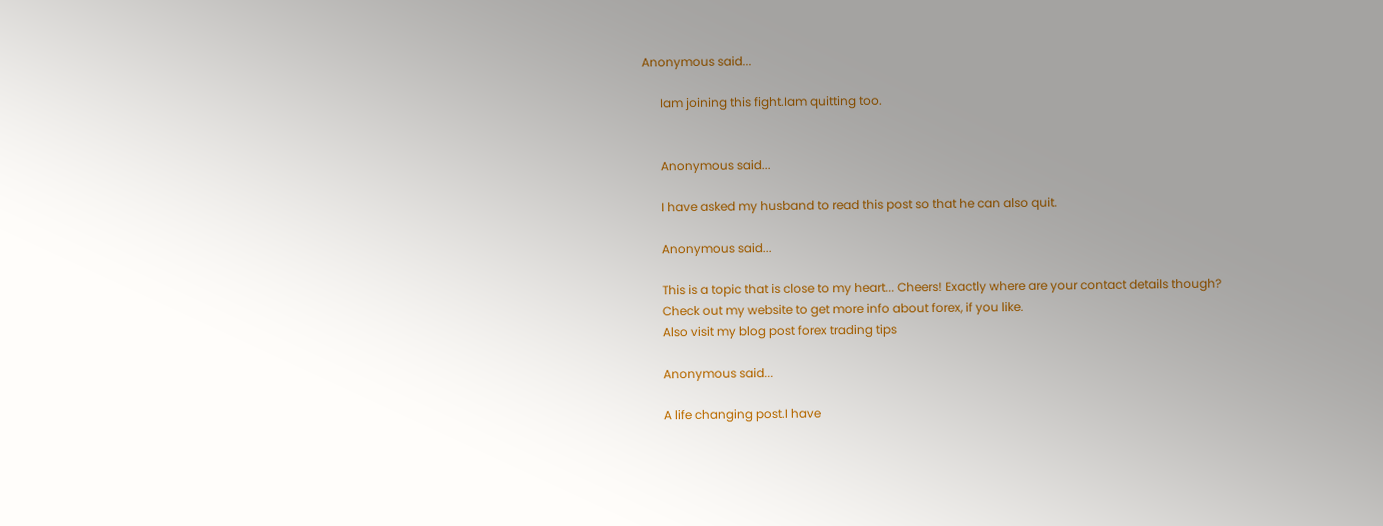Anonymous said...

      Iam joining this fight.Iam quitting too.


      Anonymous said...

      I have asked my husband to read this post so that he can also quit.

      Anonymous said...

      This is a topic that is close to my heart... Cheers! Exactly where are your contact details though?
      Check out my website to get more info about forex, if you like.
      Also visit my blog post forex trading tips

      Anonymous said...

      A life changing post.I have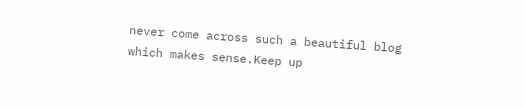never come across such a beautiful blog which makes sense.Keep up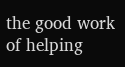the good work of helping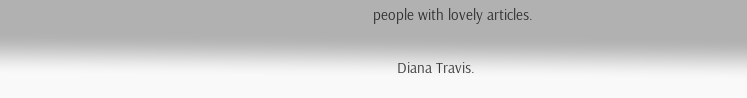people with lovely articles.

      Diana Travis.